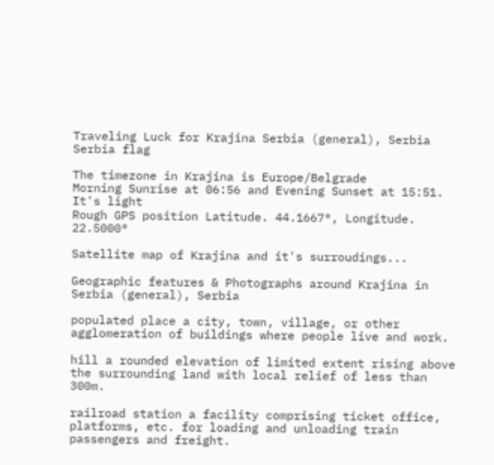Traveling Luck for Krajina Serbia (general), Serbia Serbia flag

The timezone in Krajina is Europe/Belgrade
Morning Sunrise at 06:56 and Evening Sunset at 15:51. It's light
Rough GPS position Latitude. 44.1667°, Longitude. 22.5000°

Satellite map of Krajina and it's surroudings...

Geographic features & Photographs around Krajina in Serbia (general), Serbia

populated place a city, town, village, or other agglomeration of buildings where people live and work.

hill a rounded elevation of limited extent rising above the surrounding land with local relief of less than 300m.

railroad station a facility comprising ticket office, platforms, etc. for loading and unloading train passengers and freight.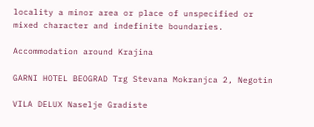locality a minor area or place of unspecified or mixed character and indefinite boundaries.

Accommodation around Krajina

GARNI HOTEL BEOGRAD Trg Stevana Mokranjca 2, Negotin

VILA DELUX Naselje Gradiste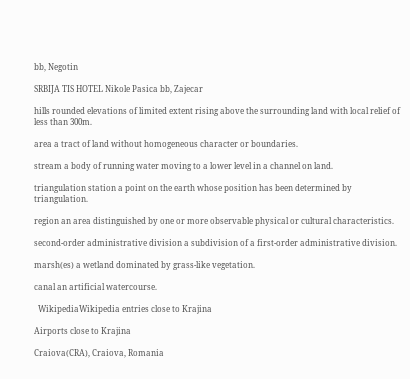bb, Negotin

SRBIJA TIS HOTEL Nikole Pasica bb, Zajecar

hills rounded elevations of limited extent rising above the surrounding land with local relief of less than 300m.

area a tract of land without homogeneous character or boundaries.

stream a body of running water moving to a lower level in a channel on land.

triangulation station a point on the earth whose position has been determined by triangulation.

region an area distinguished by one or more observable physical or cultural characteristics.

second-order administrative division a subdivision of a first-order administrative division.

marsh(es) a wetland dominated by grass-like vegetation.

canal an artificial watercourse.

  WikipediaWikipedia entries close to Krajina

Airports close to Krajina

Craiova(CRA), Craiova, Romania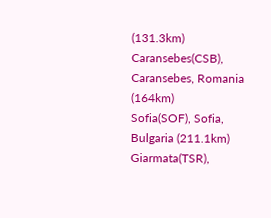(131.3km)
Caransebes(CSB), Caransebes, Romania (164km)
Sofia(SOF), Sofia, Bulgaria (211.1km)
Giarmata(TSR),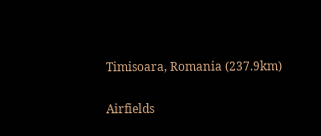Timisoara, Romania (237.9km)

Airfields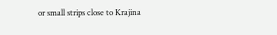or small strips close to Krajina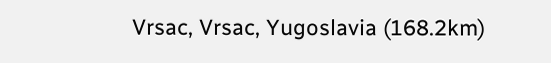Vrsac, Vrsac, Yugoslavia (168.2km)